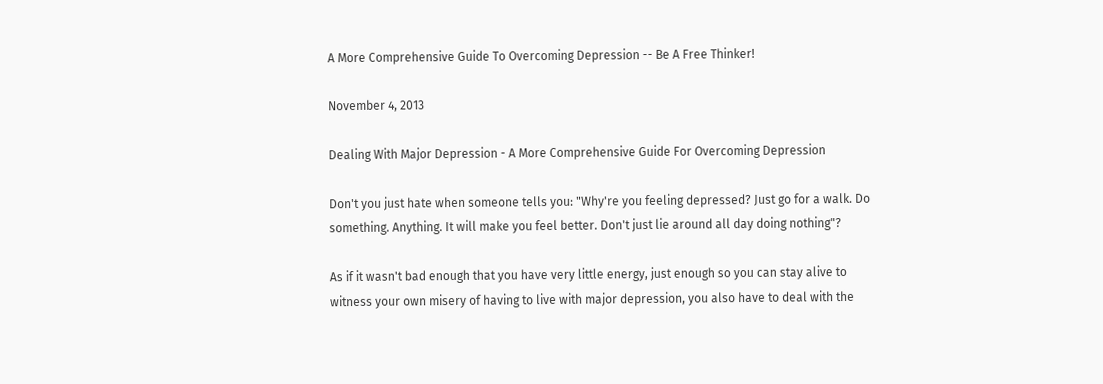A More Comprehensive Guide To Overcoming Depression -- Be A Free Thinker!

November 4, 2013

Dealing With Major Depression - A More Comprehensive Guide For Overcoming Depression

Don't you just hate when someone tells you: "Why're you feeling depressed? Just go for a walk. Do something. Anything. It will make you feel better. Don't just lie around all day doing nothing"?

As if it wasn't bad enough that you have very little energy, just enough so you can stay alive to witness your own misery of having to live with major depression, you also have to deal with the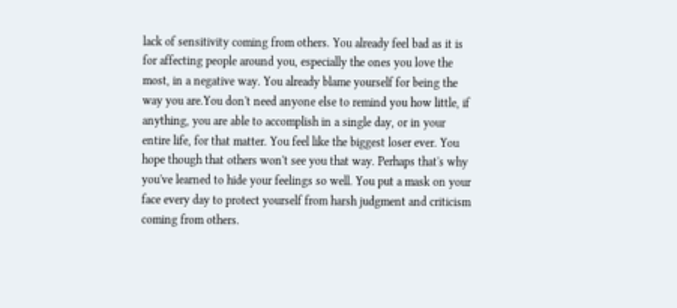lack of sensitivity coming from others. You already feel bad as it is for affecting people around you, especially the ones you love the most, in a negative way. You already blame yourself for being the way you are.You don't need anyone else to remind you how little, if anything, you are able to accomplish in a single day, or in your entire life, for that matter. You feel like the biggest loser ever. You hope though that others won't see you that way. Perhaps that's why you've learned to hide your feelings so well. You put a mask on your face every day to protect yourself from harsh judgment and criticism coming from others.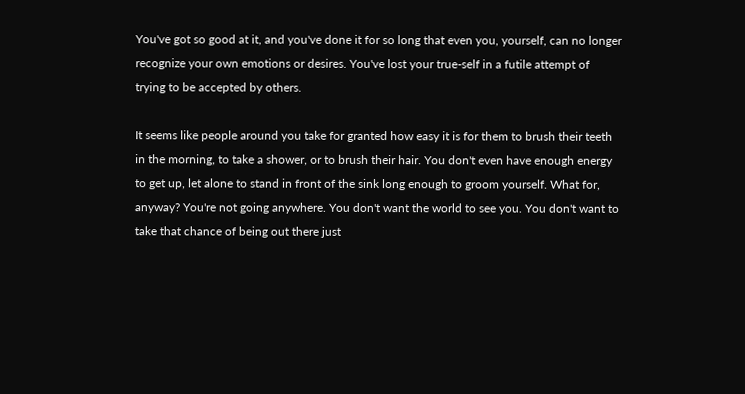You've got so good at it, and you've done it for so long that even you, yourself, can no longer recognize your own emotions or desires. You've lost your true-self in a futile attempt of trying to be accepted by others.

It seems like people around you take for granted how easy it is for them to brush their teeth in the morning, to take a shower, or to brush their hair. You don't even have enough energy to get up, let alone to stand in front of the sink long enough to groom yourself. What for, anyway? You're not going anywhere. You don't want the world to see you. You don't want to take that chance of being out there just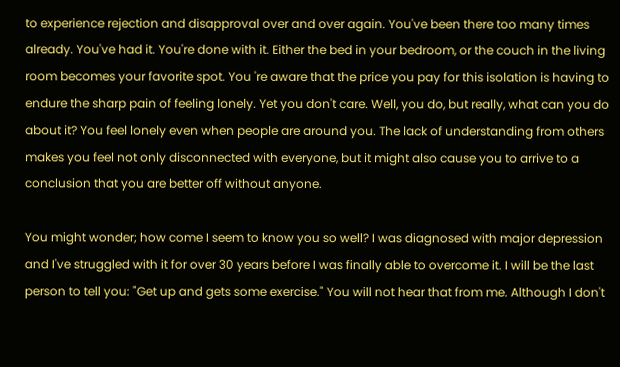to experience rejection and disapproval over and over again. You've been there too many times already. You've had it. You're done with it. Either the bed in your bedroom, or the couch in the living room becomes your favorite spot. You 're aware that the price you pay for this isolation is having to endure the sharp pain of feeling lonely. Yet you don't care. Well, you do, but really, what can you do about it? You feel lonely even when people are around you. The lack of understanding from others makes you feel not only disconnected with everyone, but it might also cause you to arrive to a conclusion that you are better off without anyone.

You might wonder; how come I seem to know you so well? I was diagnosed with major depression and I've struggled with it for over 30 years before I was finally able to overcome it. I will be the last person to tell you: "Get up and gets some exercise." You will not hear that from me. Although I don't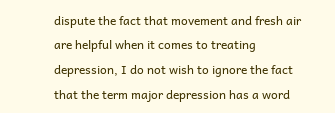dispute the fact that movement and fresh air are helpful when it comes to treating depression, I do not wish to ignore the fact that the term major depression has a word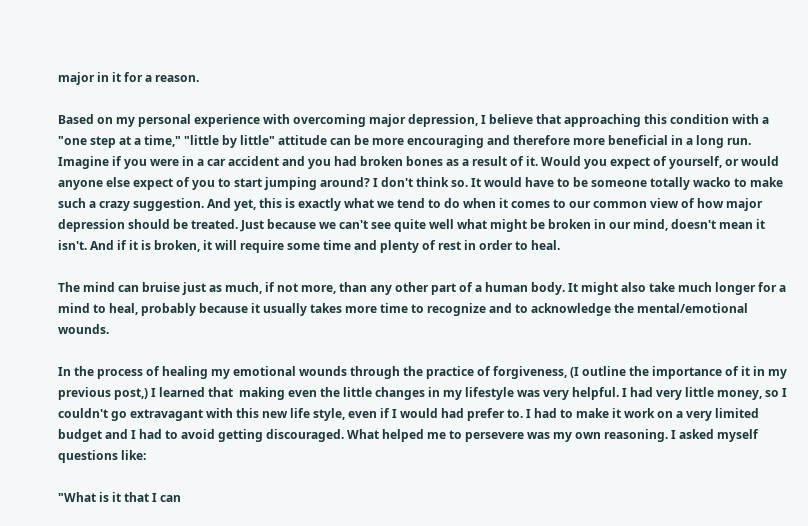major in it for a reason.

Based on my personal experience with overcoming major depression, I believe that approaching this condition with a "one step at a time," "little by little" attitude can be more encouraging and therefore more beneficial in a long run. Imagine if you were in a car accident and you had broken bones as a result of it. Would you expect of yourself, or would anyone else expect of you to start jumping around? I don't think so. It would have to be someone totally wacko to make such a crazy suggestion. And yet, this is exactly what we tend to do when it comes to our common view of how major depression should be treated. Just because we can't see quite well what might be broken in our mind, doesn't mean it isn't. And if it is broken, it will require some time and plenty of rest in order to heal.

The mind can bruise just as much, if not more, than any other part of a human body. It might also take much longer for a mind to heal, probably because it usually takes more time to recognize and to acknowledge the mental/emotional wounds.

In the process of healing my emotional wounds through the practice of forgiveness, (I outline the importance of it in my previous post,) I learned that  making even the little changes in my lifestyle was very helpful. I had very little money, so I couldn't go extravagant with this new life style, even if I would had prefer to. I had to make it work on a very limited budget and I had to avoid getting discouraged. What helped me to persevere was my own reasoning. I asked myself questions like:

"What is it that I can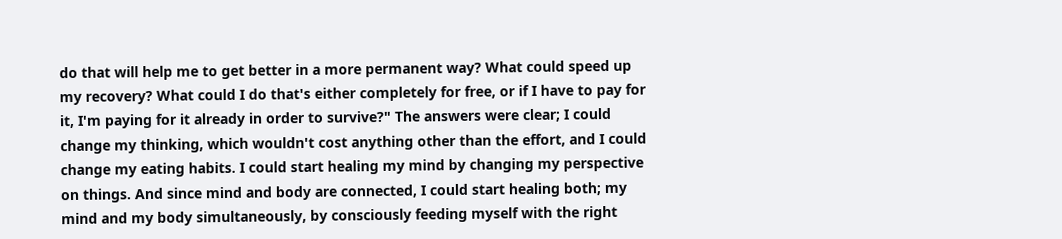do that will help me to get better in a more permanent way? What could speed up my recovery? What could I do that's either completely for free, or if I have to pay for it, I'm paying for it already in order to survive?" The answers were clear; I could change my thinking, which wouldn't cost anything other than the effort, and I could change my eating habits. I could start healing my mind by changing my perspective on things. And since mind and body are connected, I could start healing both; my mind and my body simultaneously, by consciously feeding myself with the right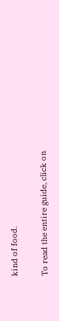kind of food.

To read the entire guide, click on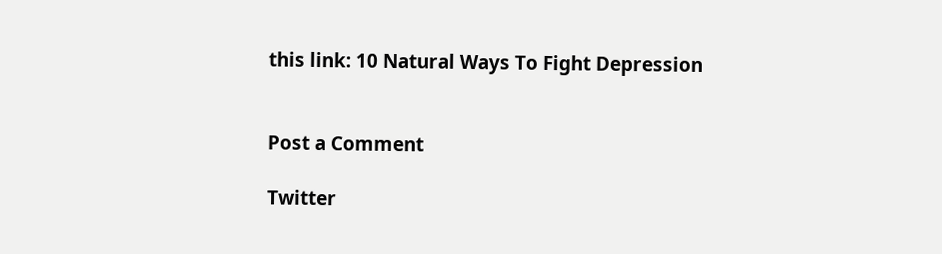this link: 10 Natural Ways To Fight Depression


Post a Comment

Twitter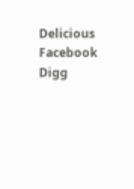Delicious Facebook Digg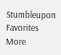Stumbleupon Favorites More